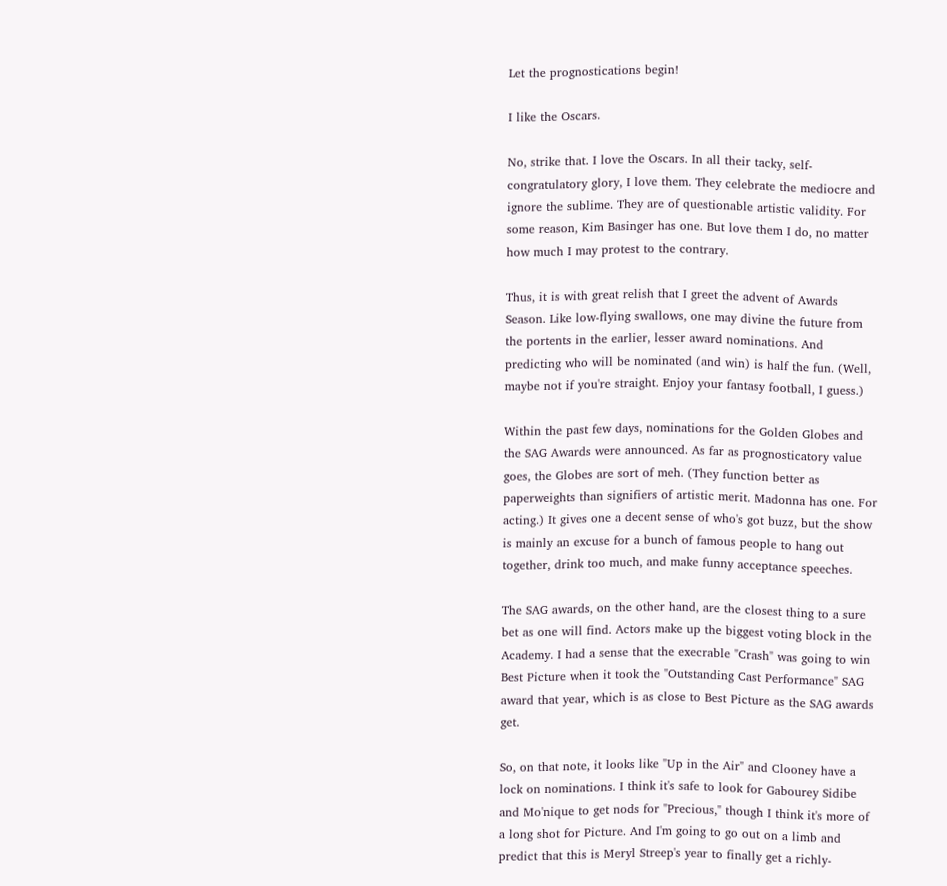Let the prognostications begin!

I like the Oscars.

No, strike that. I love the Oscars. In all their tacky, self-congratulatory glory, I love them. They celebrate the mediocre and ignore the sublime. They are of questionable artistic validity. For some reason, Kim Basinger has one. But love them I do, no matter how much I may protest to the contrary.

Thus, it is with great relish that I greet the advent of Awards Season. Like low-flying swallows, one may divine the future from the portents in the earlier, lesser award nominations. And predicting who will be nominated (and win) is half the fun. (Well, maybe not if you're straight. Enjoy your fantasy football, I guess.)

Within the past few days, nominations for the Golden Globes and the SAG Awards were announced. As far as prognosticatory value goes, the Globes are sort of meh. (They function better as paperweights than signifiers of artistic merit. Madonna has one. For acting.) It gives one a decent sense of who's got buzz, but the show is mainly an excuse for a bunch of famous people to hang out together, drink too much, and make funny acceptance speeches.

The SAG awards, on the other hand, are the closest thing to a sure bet as one will find. Actors make up the biggest voting block in the Academy. I had a sense that the execrable "Crash" was going to win Best Picture when it took the "Outstanding Cast Performance" SAG award that year, which is as close to Best Picture as the SAG awards get.

So, on that note, it looks like "Up in the Air" and Clooney have a lock on nominations. I think it's safe to look for Gabourey Sidibe and Mo'nique to get nods for "Precious," though I think it's more of a long shot for Picture. And I'm going to go out on a limb and predict that this is Meryl Streep's year to finally get a richly-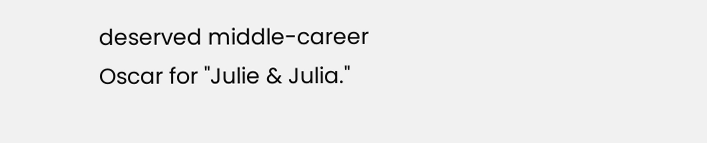deserved middle-career Oscar for "Julie & Julia."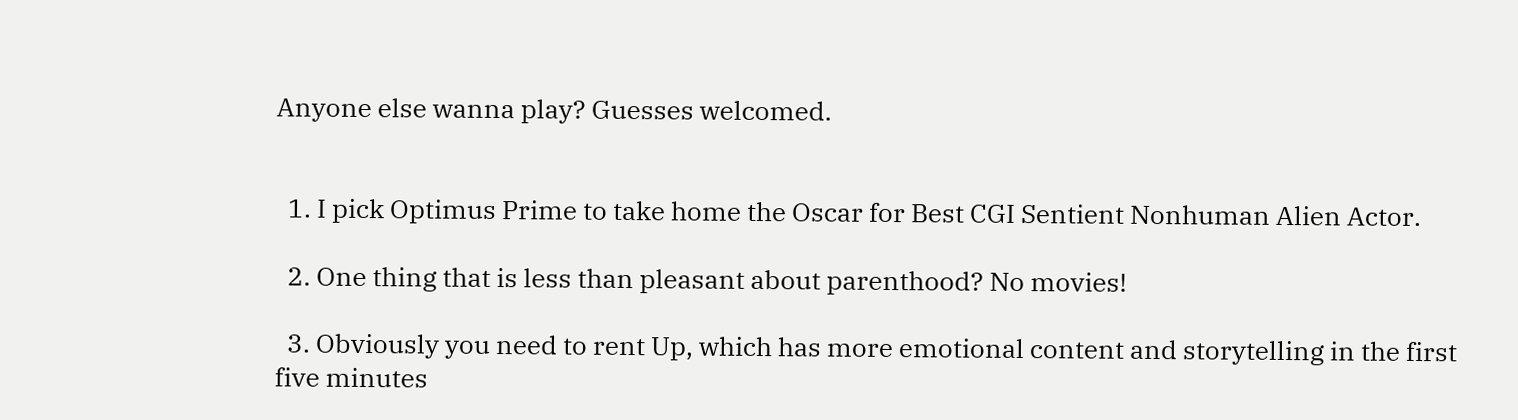Anyone else wanna play? Guesses welcomed.


  1. I pick Optimus Prime to take home the Oscar for Best CGI Sentient Nonhuman Alien Actor.

  2. One thing that is less than pleasant about parenthood? No movies!

  3. Obviously you need to rent Up, which has more emotional content and storytelling in the first five minutes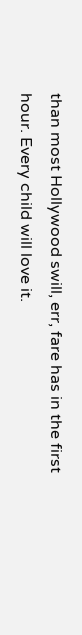than most Hollywood swill, err, fare has in the first hour. Every child will love it.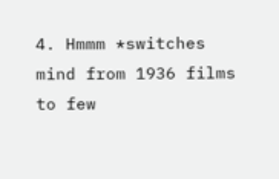4. Hmmm *switches mind from 1936 films to few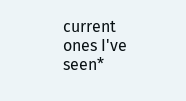current ones I've seen*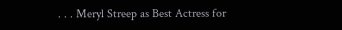. . . Meryl Streep as Best Actress for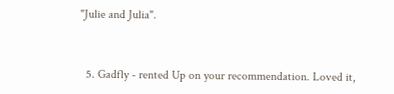"Julie and Julia".


  5. Gadfly - rented Up on your recommendation. Loved it,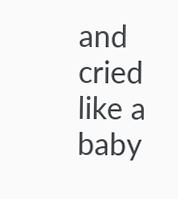and cried like a baby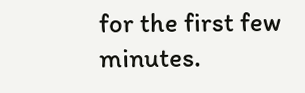for the first few minutes.